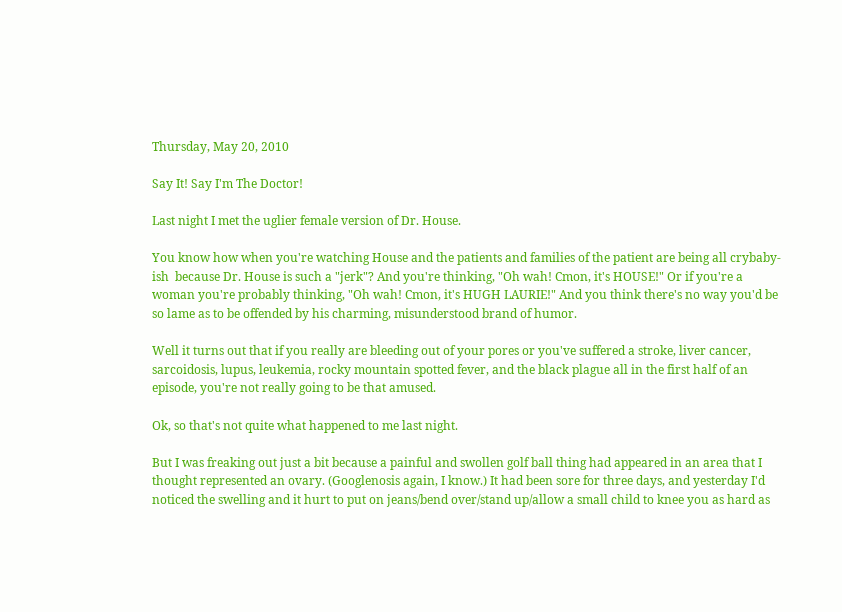Thursday, May 20, 2010

Say It! Say I'm The Doctor!

Last night I met the uglier female version of Dr. House.

You know how when you're watching House and the patients and families of the patient are being all crybaby-ish  because Dr. House is such a "jerk"? And you're thinking, "Oh wah! Cmon, it's HOUSE!" Or if you're a woman you're probably thinking, "Oh wah! Cmon, it's HUGH LAURIE!" And you think there's no way you'd be so lame as to be offended by his charming, misunderstood brand of humor.

Well it turns out that if you really are bleeding out of your pores or you've suffered a stroke, liver cancer, sarcoidosis, lupus, leukemia, rocky mountain spotted fever, and the black plague all in the first half of an episode, you're not really going to be that amused.

Ok, so that's not quite what happened to me last night.

But I was freaking out just a bit because a painful and swollen golf ball thing had appeared in an area that I thought represented an ovary. (Googlenosis again, I know.) It had been sore for three days, and yesterday I'd noticed the swelling and it hurt to put on jeans/bend over/stand up/allow a small child to knee you as hard as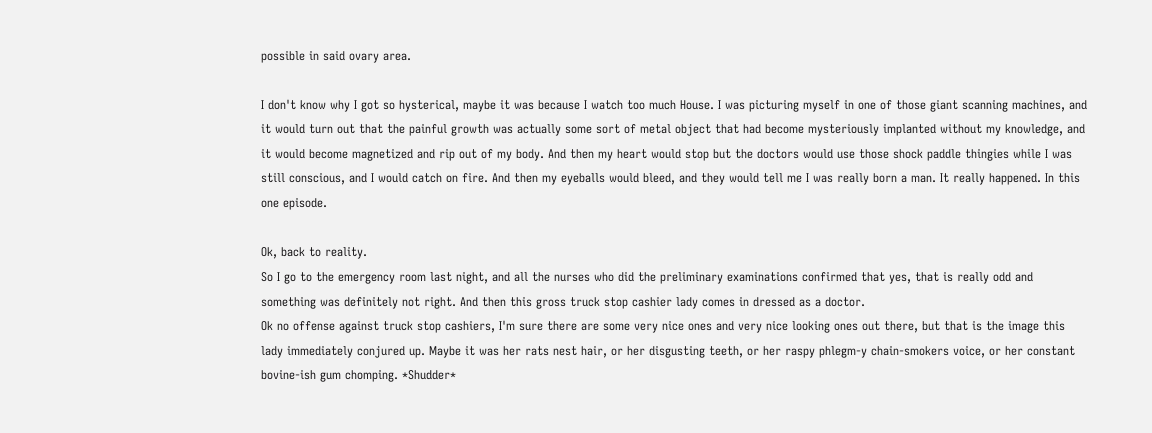possible in said ovary area.

I don't know why I got so hysterical, maybe it was because I watch too much House. I was picturing myself in one of those giant scanning machines, and it would turn out that the painful growth was actually some sort of metal object that had become mysteriously implanted without my knowledge, and it would become magnetized and rip out of my body. And then my heart would stop but the doctors would use those shock paddle thingies while I was still conscious, and I would catch on fire. And then my eyeballs would bleed, and they would tell me I was really born a man. It really happened. In this one episode.

Ok, back to reality.
So I go to the emergency room last night, and all the nurses who did the preliminary examinations confirmed that yes, that is really odd and something was definitely not right. And then this gross truck stop cashier lady comes in dressed as a doctor.
Ok no offense against truck stop cashiers, I'm sure there are some very nice ones and very nice looking ones out there, but that is the image this lady immediately conjured up. Maybe it was her rats nest hair, or her disgusting teeth, or her raspy phlegm-y chain-smokers voice, or her constant bovine-ish gum chomping. *Shudder*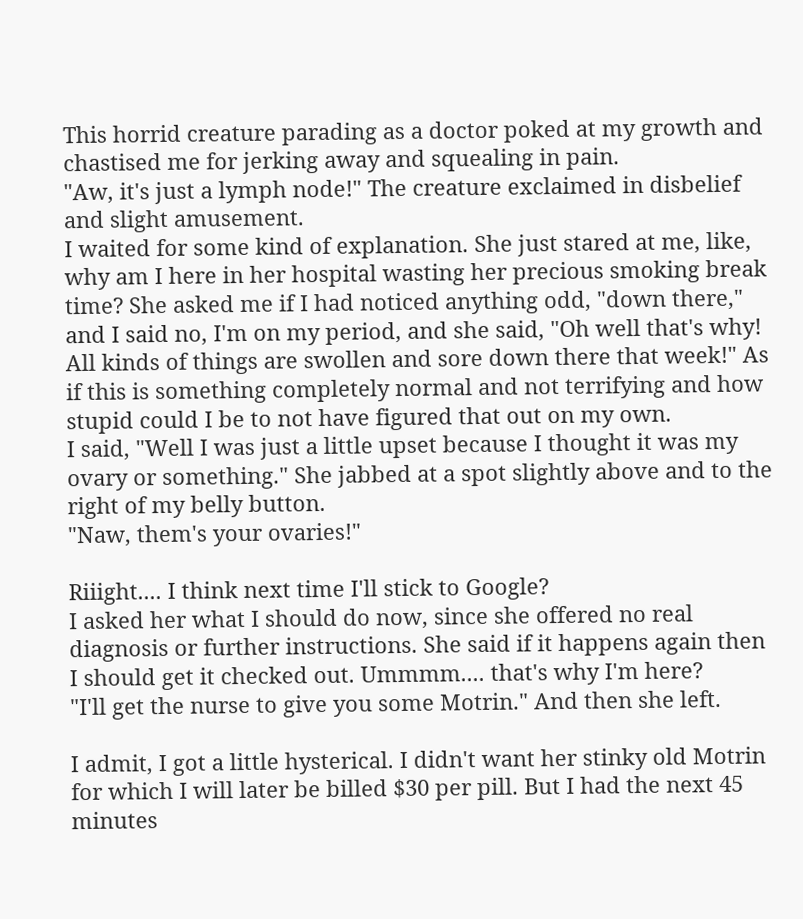This horrid creature parading as a doctor poked at my growth and chastised me for jerking away and squealing in pain.
"Aw, it's just a lymph node!" The creature exclaimed in disbelief and slight amusement.
I waited for some kind of explanation. She just stared at me, like, why am I here in her hospital wasting her precious smoking break time? She asked me if I had noticed anything odd, "down there," and I said no, I'm on my period, and she said, "Oh well that's why! All kinds of things are swollen and sore down there that week!" As if this is something completely normal and not terrifying and how stupid could I be to not have figured that out on my own.
I said, "Well I was just a little upset because I thought it was my ovary or something." She jabbed at a spot slightly above and to the right of my belly button.
"Naw, them's your ovaries!"

Riiight.... I think next time I'll stick to Google?
I asked her what I should do now, since she offered no real diagnosis or further instructions. She said if it happens again then I should get it checked out. Ummmm.... that's why I'm here?
"I'll get the nurse to give you some Motrin." And then she left.

I admit, I got a little hysterical. I didn't want her stinky old Motrin for which I will later be billed $30 per pill. But I had the next 45 minutes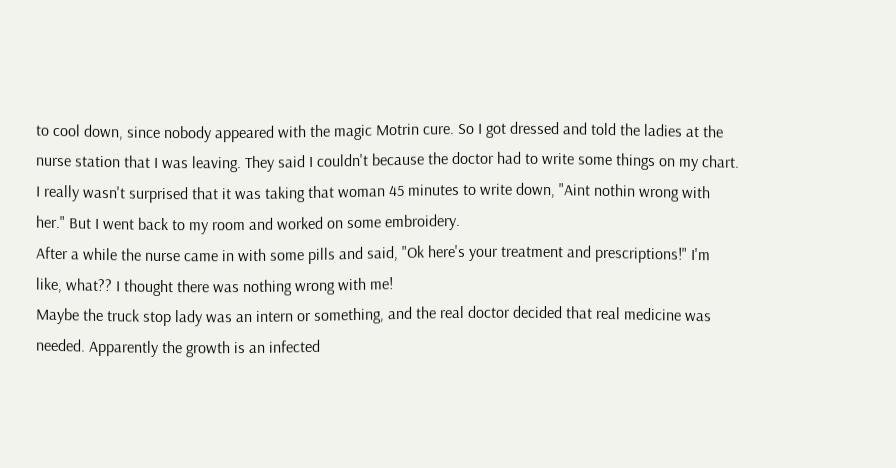to cool down, since nobody appeared with the magic Motrin cure. So I got dressed and told the ladies at the nurse station that I was leaving. They said I couldn't because the doctor had to write some things on my chart.
I really wasn't surprised that it was taking that woman 45 minutes to write down, "Aint nothin wrong with her." But I went back to my room and worked on some embroidery.
After a while the nurse came in with some pills and said, "Ok here's your treatment and prescriptions!" I'm like, what?? I thought there was nothing wrong with me!
Maybe the truck stop lady was an intern or something, and the real doctor decided that real medicine was needed. Apparently the growth is an infected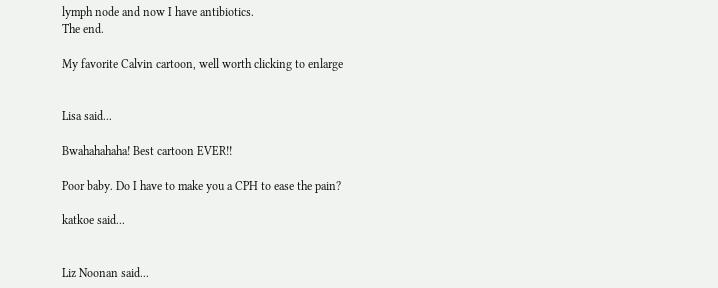lymph node and now I have antibiotics.
The end.

My favorite Calvin cartoon, well worth clicking to enlarge


Lisa said...

Bwahahahaha! Best cartoon EVER!!

Poor baby. Do I have to make you a CPH to ease the pain?

katkoe said...


Liz Noonan said...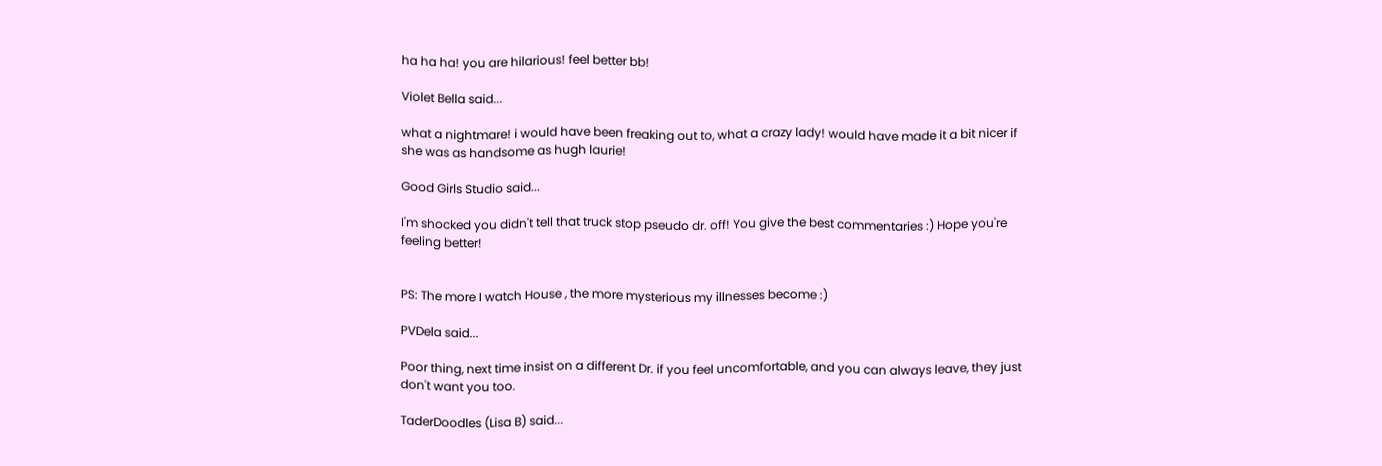ha ha ha! you are hilarious! feel better bb!

Violet Bella said...

what a nightmare! i would have been freaking out to, what a crazy lady! would have made it a bit nicer if she was as handsome as hugh laurie!

Good Girls Studio said...

I'm shocked you didn't tell that truck stop pseudo dr. off! You give the best commentaries :) Hope you're feeling better!


PS: The more I watch House , the more mysterious my illnesses become :)

PVDela said...

Poor thing, next time insist on a different Dr. if you feel uncomfortable, and you can always leave, they just don't want you too.

TaderDoodles (Lisa B) said...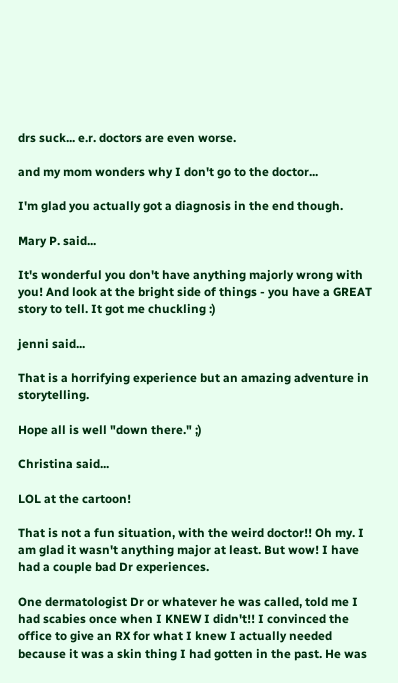drs suck... e.r. doctors are even worse.

and my mom wonders why I don't go to the doctor...

I'm glad you actually got a diagnosis in the end though.

Mary P. said...

It's wonderful you don't have anything majorly wrong with you! And look at the bright side of things - you have a GREAT story to tell. It got me chuckling :)

jenni said...

That is a horrifying experience but an amazing adventure in storytelling.

Hope all is well "down there." ;)

Christina said...

LOL at the cartoon!

That is not a fun situation, with the weird doctor!! Oh my. I am glad it wasn't anything major at least. But wow! I have had a couple bad Dr experiences.

One dermatologist Dr or whatever he was called, told me I had scabies once when I KNEW I didn't!! I convinced the office to give an RX for what I knew I actually needed because it was a skin thing I had gotten in the past. He was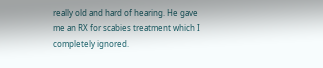really old and hard of hearing. He gave me an RX for scabies treatment which I completely ignored.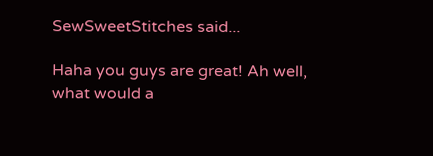SewSweetStitches said...

Haha you guys are great! Ah well, what would a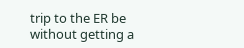trip to the ER be without getting a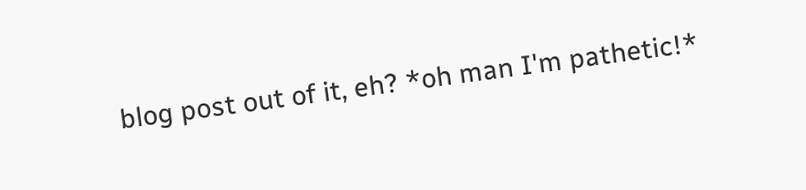blog post out of it, eh? *oh man I'm pathetic!*